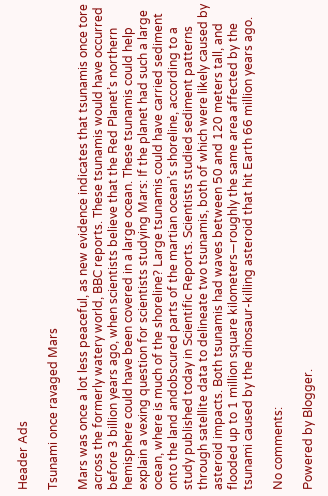Header Ads

Tsunami once ravaged Mars

Mars was once a lot less peaceful, as new evidence indicates that tsunamis once tore across the formerly watery world, BBC reports. These tsunamis would have occurred before 3 billion years ago, when scientists believe that the Red Planet’s northern hemisphere could have been covered in a large ocean. These tsunamis could help explain a vexing question for scientists studying Mars: If the planet had such a large ocean, where is much of the shoreline? Large tsunamis could have carried sediment onto the land andobscured parts of the martian ocean’s shoreline, according to a study published today in Scientific Reports. Scientists studied sediment patterns through satellite data to delineate two tsunamis, both of which were likely caused by asteroid impacts. Both tsunamis had waves between 50 and 120 meters tall, and flooded up to 1 million square kilometers—roughly the same area affected by the tsunami caused by the dinosaur-killing asteroid that hit Earth 66 million years ago.

No comments:

Powered by Blogger.